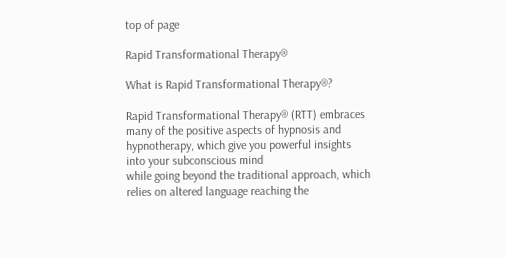top of page

Rapid Transformational Therapy®

What is Rapid Transformational Therapy®?

Rapid Transformational Therapy® (RTT) embraces many of the positive aspects of hypnosis and hypnotherapy, which give you powerful insights into your subconscious mind
while going beyond the traditional approach, which relies on altered language reaching the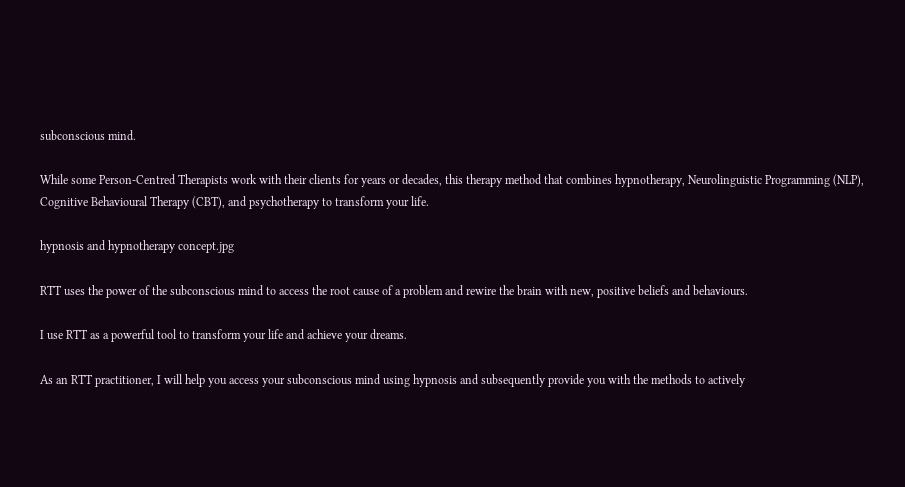subconscious mind.

While some Person-Centred Therapists work with their clients for years or decades, this therapy method that combines hypnotherapy, Neurolinguistic Programming (NLP), Cognitive Behavioural Therapy (CBT), and psychotherapy to transform your life.

hypnosis and hypnotherapy concept.jpg

RTT uses the power of the subconscious mind to access the root cause of a problem and rewire the brain with new, positive beliefs and behaviours.

I use RTT as a powerful tool to transform your life and achieve your dreams.

As an RTT practitioner, I will help you access your subconscious mind using hypnosis and subsequently provide you with the methods to actively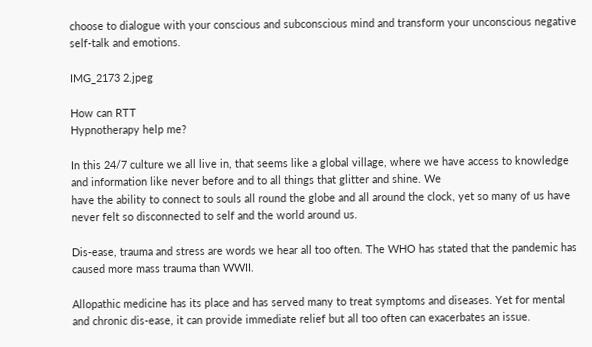choose to dialogue with your conscious and subconscious mind and transform your unconscious negative self-talk and emotions.

IMG_2173 2.jpeg

How can RTT
Hypnotherapy help me?

In this 24/7 culture we all live in, that seems like a global village, where we have access to knowledge and information like never before and to all things that glitter and shine. We
have the ability to connect to souls all round the globe and all around the clock, yet so many of us have never felt so disconnected to self and the world around us.

Dis-ease, trauma and stress are words we hear all too often. The WHO has stated that the pandemic has caused more mass trauma than WWII.

Allopathic medicine has its place and has served many to treat symptoms and diseases. Yet for mental and chronic dis-ease, it can provide immediate relief but all too often can exacerbates an issue.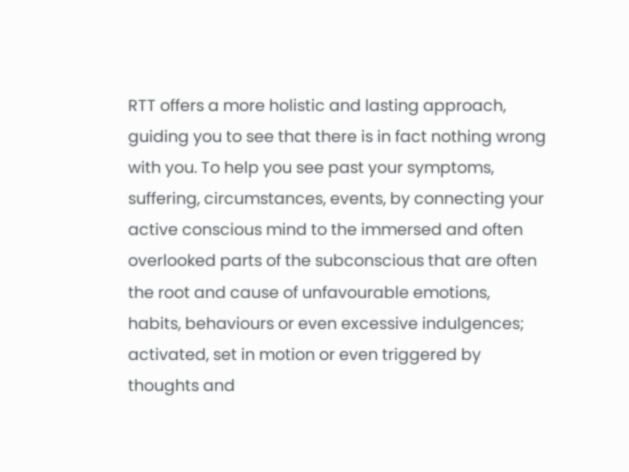RTT offers a more holistic and lasting approach, guiding you to see that there is in fact nothing wrong with you. To help you see past your symptoms, suffering, circumstances, events, by connecting your active conscious mind to the immersed and often overlooked parts of the subconscious that are often the root and cause of unfavourable emotions, habits, behaviours or even excessive indulgences; activated, set in motion or even triggered by thoughts and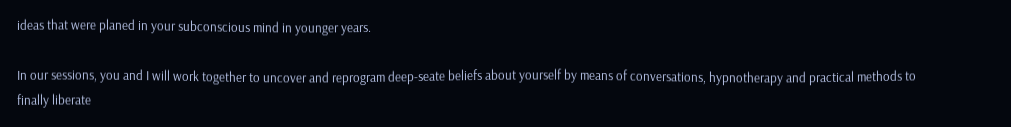ideas that were planed in your subconscious mind in younger years.

In our sessions, you and I will work together to uncover and reprogram deep-seate beliefs about yourself by means of conversations, hypnotherapy and practical methods to finally liberate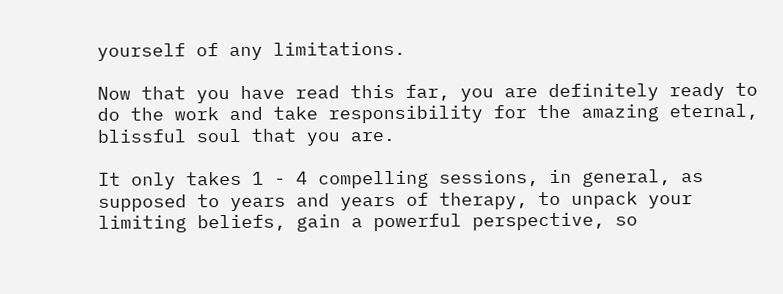yourself of any limitations.

Now that you have read this far, you are definitely ready to do the work and take responsibility for the amazing eternal, blissful soul that you are.

It only takes 1 - 4 compelling sessions, in general, as supposed to years and years of therapy, to unpack your limiting beliefs, gain a powerful perspective, so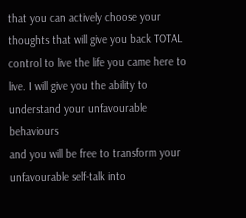that you can actively choose your thoughts that will give you back TOTAL control to live the life you came here to live. I will give you the ability to understand your unfavourable behaviours
and you will be free to transform your unfavourable self-talk into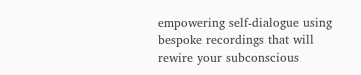empowering self-dialogue using bespoke recordings that will rewire your subconscious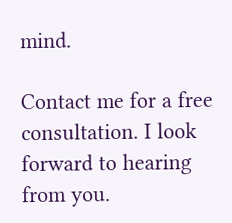mind.

Contact me for a free consultation. I look forward to hearing from you.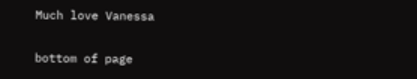Much love Vanessa

bottom of page